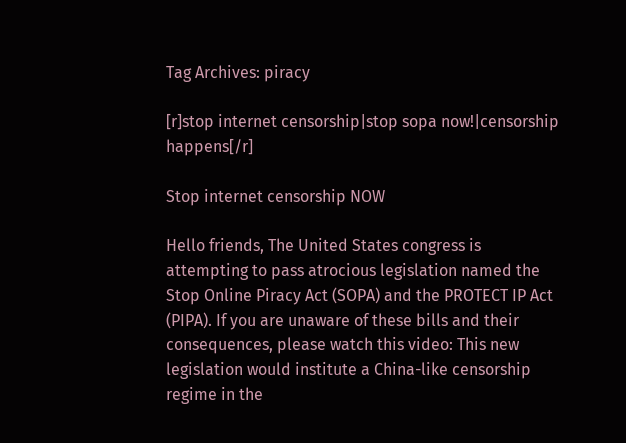Tag Archives: piracy

[r]stop internet censorship|stop sopa now!|censorship happens[/r]

Stop internet censorship NOW

Hello friends, The United States congress is attempting to pass atrocious legislation named the Stop Online Piracy Act (SOPA) and the PROTECT IP Act (PIPA). If you are unaware of these bills and their consequences, please watch this video: This new legislation would institute a China-like censorship regime in the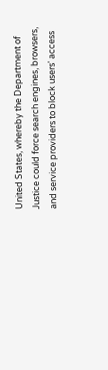United States, whereby the Department of Justice could force search engines, browsers, and service providers to block users' access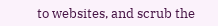to websites, and scrub the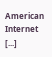American Internet [...]